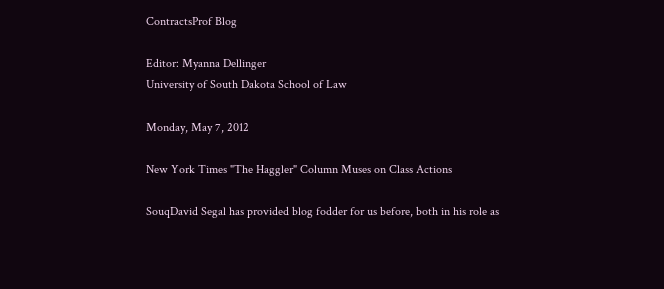ContractsProf Blog

Editor: Myanna Dellinger
University of South Dakota School of Law

Monday, May 7, 2012

New York Times "The Haggler" Column Muses on Class Actions

SouqDavid Segal has provided blog fodder for us before, both in his role as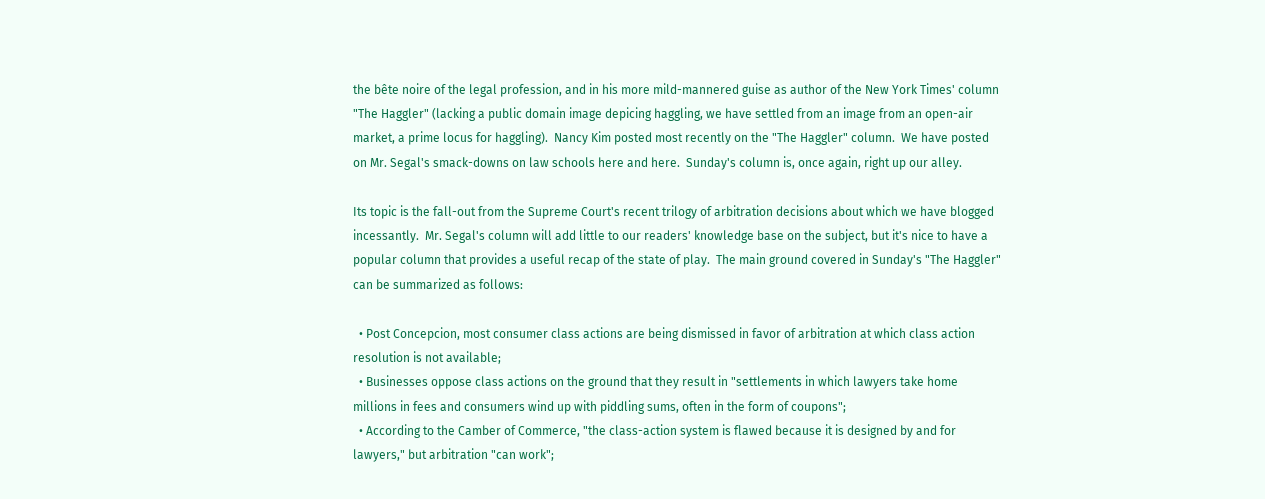the bête noire of the legal profession, and in his more mild-mannered guise as author of the New York Times' column "The Haggler" (lacking a public domain image depicing haggling, we have settled from an image from an open-air market, a prime locus for haggling).  Nancy Kim posted most recently on the "The Haggler" column.  We have posted on Mr. Segal's smack-downs on law schools here and here.  Sunday's column is, once again, right up our alley.

Its topic is the fall-out from the Supreme Court's recent trilogy of arbitration decisions about which we have blogged incessantly.  Mr. Segal's column will add little to our readers' knowledge base on the subject, but it's nice to have a popular column that provides a useful recap of the state of play.  The main ground covered in Sunday's "The Haggler" can be summarized as follows:

  • Post Concepcion, most consumer class actions are being dismissed in favor of arbitration at which class action resolution is not available;
  • Businesses oppose class actions on the ground that they result in "settlements in which lawyers take home millions in fees and consumers wind up with piddling sums, often in the form of coupons";
  • According to the Camber of Commerce, "the class-action system is flawed because it is designed by and for lawyers," but arbitration "can work";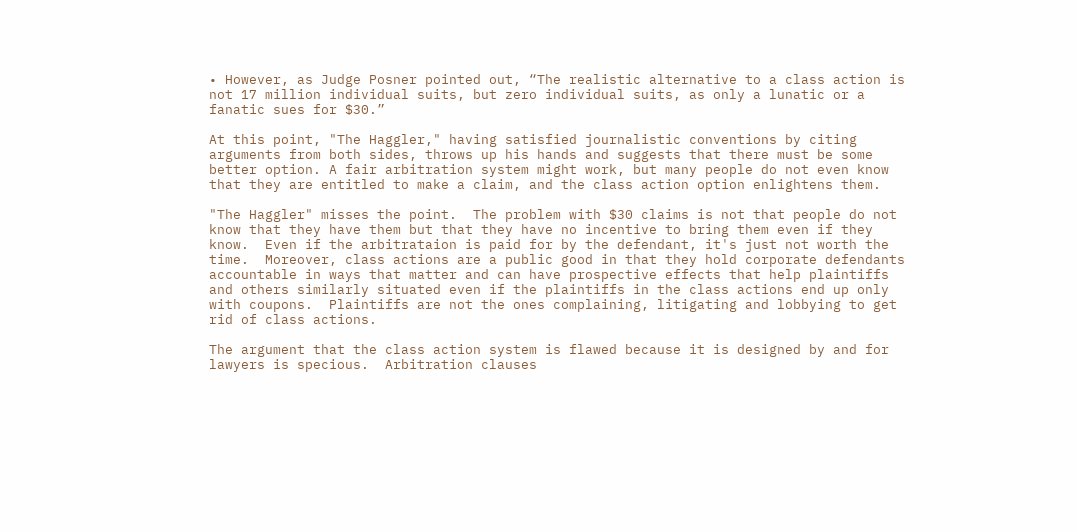• However, as Judge Posner pointed out, “The realistic alternative to a class action is not 17 million individual suits, but zero individual suits, as only a lunatic or a fanatic sues for $30.”

At this point, "The Haggler," having satisfied journalistic conventions by citing arguments from both sides, throws up his hands and suggests that there must be some better option. A fair arbitration system might work, but many people do not even know that they are entitled to make a claim, and the class action option enlightens them.

"The Haggler" misses the point.  The problem with $30 claims is not that people do not know that they have them but that they have no incentive to bring them even if they know.  Even if the arbitrataion is paid for by the defendant, it's just not worth the time.  Moreover, class actions are a public good in that they hold corporate defendants accountable in ways that matter and can have prospective effects that help plaintiffs and others similarly situated even if the plaintiffs in the class actions end up only with coupons.  Plaintiffs are not the ones complaining, litigating and lobbying to get rid of class actions.

The argument that the class action system is flawed because it is designed by and for lawyers is specious.  Arbitration clauses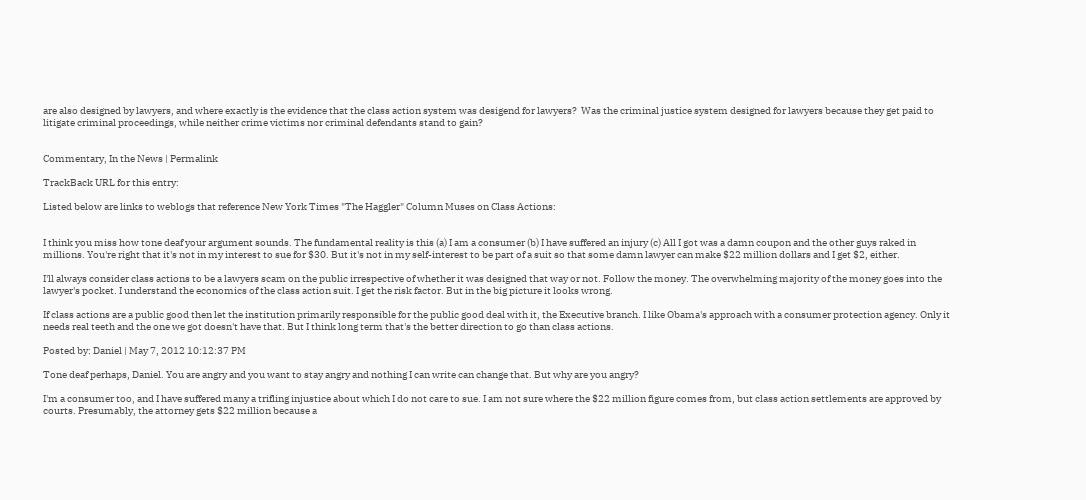are also designed by lawyers, and where exactly is the evidence that the class action system was desigend for lawyers?  Was the criminal justice system designed for lawyers because they get paid to litigate criminal proceedings, while neither crime victims nor criminal defendants stand to gain?


Commentary, In the News | Permalink

TrackBack URL for this entry:

Listed below are links to weblogs that reference New York Times "The Haggler" Column Muses on Class Actions:


I think you miss how tone deaf your argument sounds. The fundamental reality is this (a) I am a consumer (b) I have suffered an injury (c) All I got was a damn coupon and the other guys raked in millions. You're right that it's not in my interest to sue for $30. But it's not in my self-interest to be part of a suit so that some damn lawyer can make $22 million dollars and I get $2, either.

I'll always consider class actions to be a lawyers scam on the public irrespective of whether it was designed that way or not. Follow the money. The overwhelming majority of the money goes into the lawyer's pocket. I understand the economics of the class action suit. I get the risk factor. But in the big picture it looks wrong.

If class actions are a public good then let the institution primarily responsible for the public good deal with it, the Executive branch. I like Obama's approach with a consumer protection agency. Only it needs real teeth and the one we got doesn't have that. But I think long term that's the better direction to go than class actions.

Posted by: Daniel | May 7, 2012 10:12:37 PM

Tone deaf perhaps, Daniel. You are angry and you want to stay angry and nothing I can write can change that. But why are you angry?

I'm a consumer too, and I have suffered many a trifling injustice about which I do not care to sue. I am not sure where the $22 million figure comes from, but class action settlements are approved by courts. Presumably, the attorney gets $22 million because a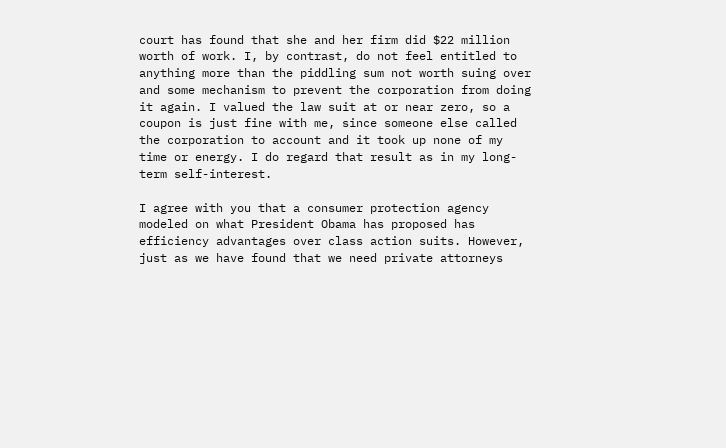court has found that she and her firm did $22 million worth of work. I, by contrast, do not feel entitled to anything more than the piddling sum not worth suing over and some mechanism to prevent the corporation from doing it again. I valued the law suit at or near zero, so a coupon is just fine with me, since someone else called the corporation to account and it took up none of my time or energy. I do regard that result as in my long-term self-interest.

I agree with you that a consumer protection agency modeled on what President Obama has proposed has efficiency advantages over class action suits. However, just as we have found that we need private attorneys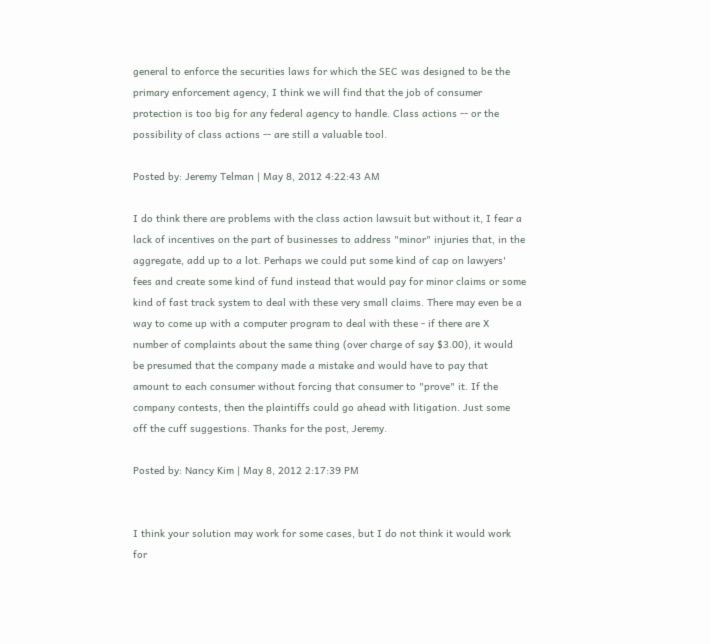general to enforce the securities laws for which the SEC was designed to be the primary enforcement agency, I think we will find that the job of consumer protection is too big for any federal agency to handle. Class actions -- or the possibility of class actions -- are still a valuable tool.

Posted by: Jeremy Telman | May 8, 2012 4:22:43 AM

I do think there are problems with the class action lawsuit but without it, I fear a lack of incentives on the part of businesses to address "minor" injuries that, in the aggregate, add up to a lot. Perhaps we could put some kind of cap on lawyers' fees and create some kind of fund instead that would pay for minor claims or some kind of fast track system to deal with these very small claims. There may even be a way to come up with a computer program to deal with these - if there are X number of complaints about the same thing (over charge of say $3.00), it would be presumed that the company made a mistake and would have to pay that amount to each consumer without forcing that consumer to "prove" it. If the company contests, then the plaintiffs could go ahead with litigation. Just some off the cuff suggestions. Thanks for the post, Jeremy.

Posted by: Nancy Kim | May 8, 2012 2:17:39 PM


I think your solution may work for some cases, but I do not think it would work for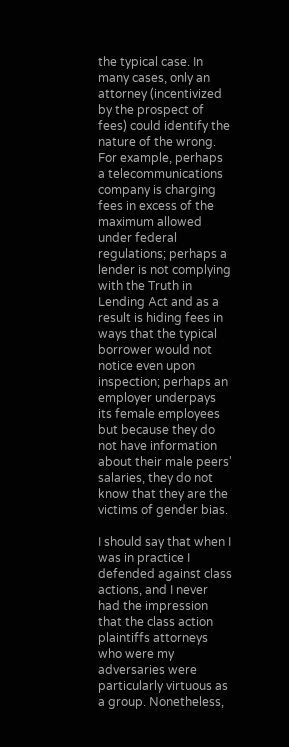the typical case. In many cases, only an attorney (incentivized by the prospect of fees) could identify the nature of the wrong. For example, perhaps a telecommunications company is charging fees in excess of the maximum allowed under federal regulations; perhaps a lender is not complying with the Truth in Lending Act and as a result is hiding fees in ways that the typical borrower would not notice even upon inspection; perhaps an employer underpays its female employees but because they do not have information about their male peers' salaries, they do not know that they are the victims of gender bias.

I should say that when I was in practice I defended against class actions, and I never had the impression that the class action plaintiffs attorneys who were my adversaries were particularly virtuous as a group. Nonetheless,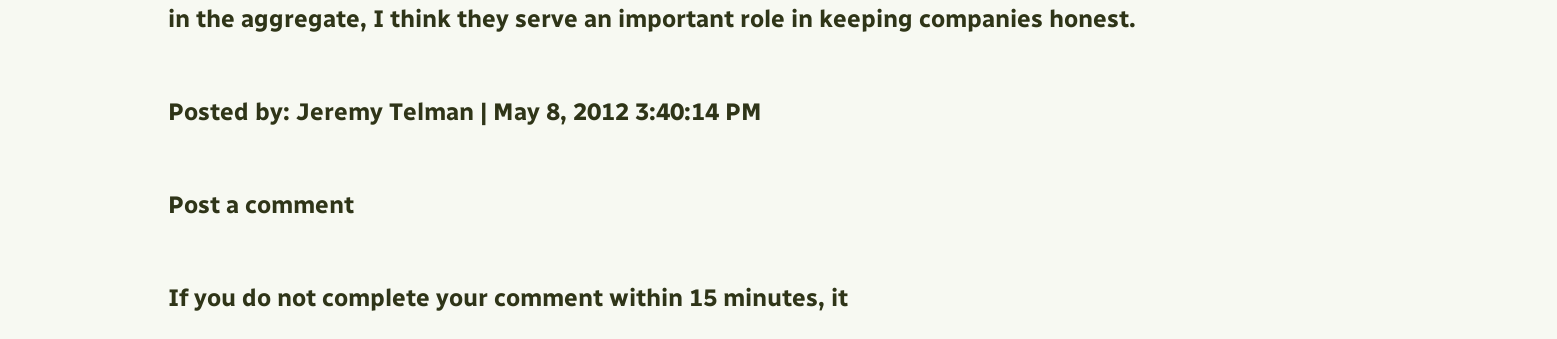in the aggregate, I think they serve an important role in keeping companies honest.

Posted by: Jeremy Telman | May 8, 2012 3:40:14 PM

Post a comment

If you do not complete your comment within 15 minutes, it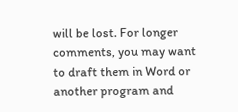will be lost. For longer comments, you may want to draft them in Word or another program and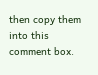then copy them into this comment box.